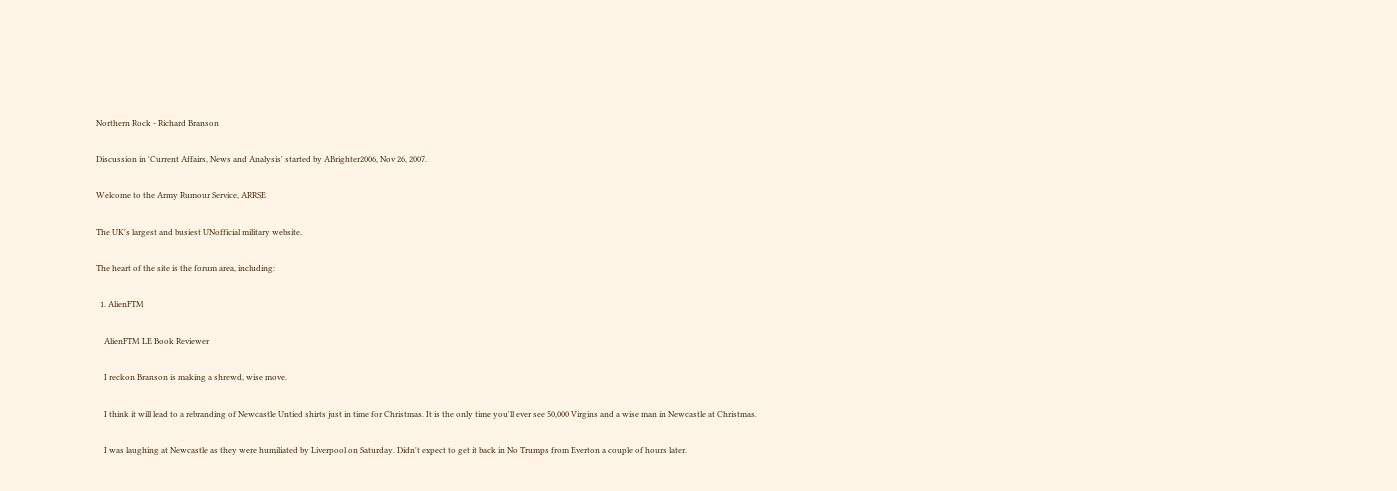Northern Rock - Richard Branson

Discussion in 'Current Affairs, News and Analysis' started by ABrighter2006, Nov 26, 2007.

Welcome to the Army Rumour Service, ARRSE

The UK's largest and busiest UNofficial military website.

The heart of the site is the forum area, including:

  1. AlienFTM

    AlienFTM LE Book Reviewer

    I reckon Branson is making a shrewd, wise move.

    I think it will lead to a rebranding of Newcastle Untied shirts just in time for Christmas. It is the only time you'll ever see 50,000 Virgins and a wise man in Newcastle at Christmas.

    I was laughing at Newcastle as they were humiliated by Liverpool on Saturday. Didn't expect to get it back in No Trumps from Everton a couple of hours later.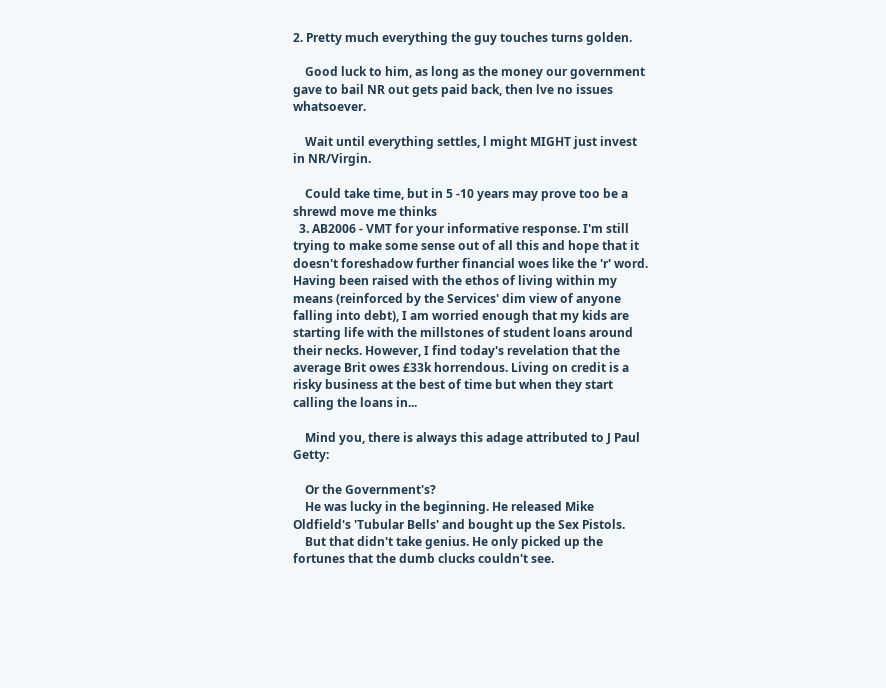2. Pretty much everything the guy touches turns golden.

    Good luck to him, as long as the money our government gave to bail NR out gets paid back, then lve no issues whatsoever.

    Wait until everything settles, l might MIGHT just invest in NR/Virgin.

    Could take time, but in 5 -10 years may prove too be a shrewd move me thinks
  3. AB2006 - VMT for your informative response. I'm still trying to make some sense out of all this and hope that it doesn't foreshadow further financial woes like the 'r' word. Having been raised with the ethos of living within my means (reinforced by the Services' dim view of anyone falling into debt), I am worried enough that my kids are starting life with the millstones of student loans around their necks. However, I find today's revelation that the average Brit owes £33k horrendous. Living on credit is a risky business at the best of time but when they start calling the loans in...

    Mind you, there is always this adage attributed to J Paul Getty:

    Or the Government's?
    He was lucky in the beginning. He released Mike Oldfield's 'Tubular Bells' and bought up the Sex Pistols.
    But that didn't take genius. He only picked up the fortunes that the dumb clucks couldn't see.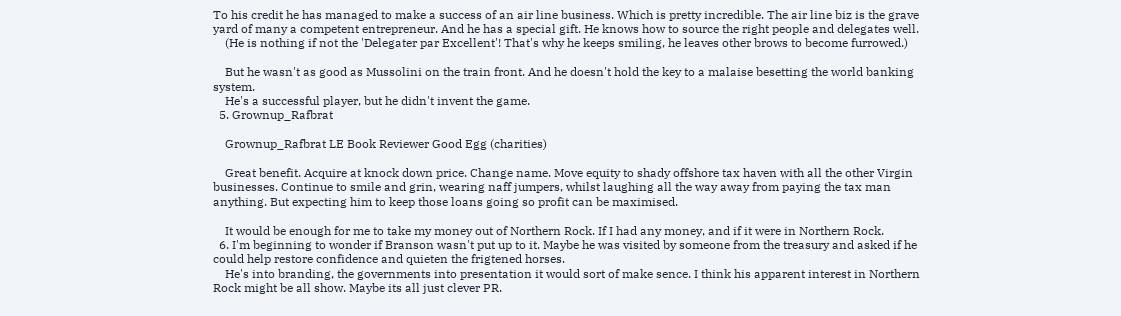To his credit he has managed to make a success of an air line business. Which is pretty incredible. The air line biz is the grave yard of many a competent entrepreneur. And he has a special gift. He knows how to source the right people and delegates well.
    (He is nothing if not the 'Delegater par Excellent'! That's why he keeps smiling, he leaves other brows to become furrowed.)

    But he wasn't as good as Mussolini on the train front. And he doesn't hold the key to a malaise besetting the world banking system.
    He's a successful player, but he didn't invent the game.
  5. Grownup_Rafbrat

    Grownup_Rafbrat LE Book Reviewer Good Egg (charities)

    Great benefit. Acquire at knock down price. Change name. Move equity to shady offshore tax haven with all the other Virgin businesses. Continue to smile and grin, wearing naff jumpers, whilst laughing all the way away from paying the tax man anything. But expecting him to keep those loans going so profit can be maximised.

    It would be enough for me to take my money out of Northern Rock. If I had any money, and if it were in Northern Rock.
  6. I'm beginning to wonder if Branson wasn't put up to it. Maybe he was visited by someone from the treasury and asked if he could help restore confidence and quieten the frigtened horses.
    He's into branding, the governments into presentation it would sort of make sence. I think his apparent interest in Northern Rock might be all show. Maybe its all just clever PR.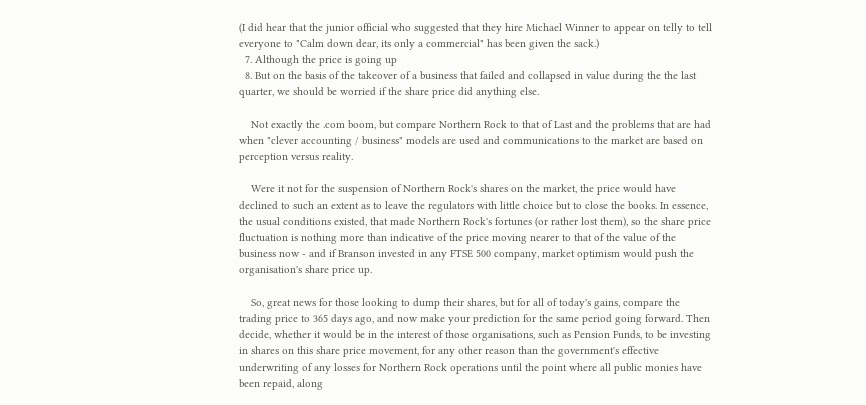(I did hear that the junior official who suggested that they hire Michael Winner to appear on telly to tell everyone to "Calm down dear, its only a commercial" has been given the sack.)
  7. Although the price is going up
  8. But on the basis of the takeover of a business that failed and collapsed in value during the the last quarter, we should be worried if the share price did anything else.

    Not exactly the .com boom, but compare Northern Rock to that of Last and the problems that are had when "clever accounting / business" models are used and communications to the market are based on perception versus reality.

    Were it not for the suspension of Northern Rock's shares on the market, the price would have declined to such an extent as to leave the regulators with little choice but to close the books. In essence, the usual conditions existed, that made Northern Rock's fortunes (or rather lost them), so the share price fluctuation is nothing more than indicative of the price moving nearer to that of the value of the business now - and if Branson invested in any FTSE 500 company, market optimism would push the organisation's share price up.

    So, great news for those looking to dump their shares, but for all of today's gains, compare the trading price to 365 days ago, and now make your prediction for the same period going forward. Then decide, whether it would be in the interest of those organisations, such as Pension Funds, to be investing in shares on this share price movement, for any other reason than the government's effective underwriting of any losses for Northern Rock operations until the point where all public monies have been repaid, along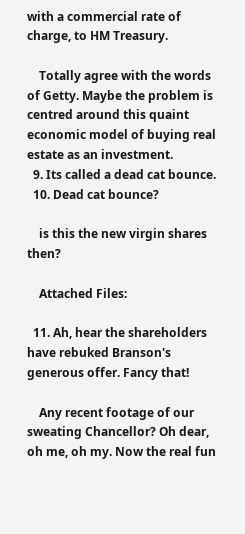with a commercial rate of charge, to HM Treasury.

    Totally agree with the words of Getty. Maybe the problem is centred around this quaint economic model of buying real estate as an investment.
  9. Its called a dead cat bounce.
  10. Dead cat bounce?

    is this the new virgin shares then?

    Attached Files:

  11. Ah, hear the shareholders have rebuked Branson's generous offer. Fancy that!

    Any recent footage of our sweating Chancellor? Oh dear, oh me, oh my. Now the real fun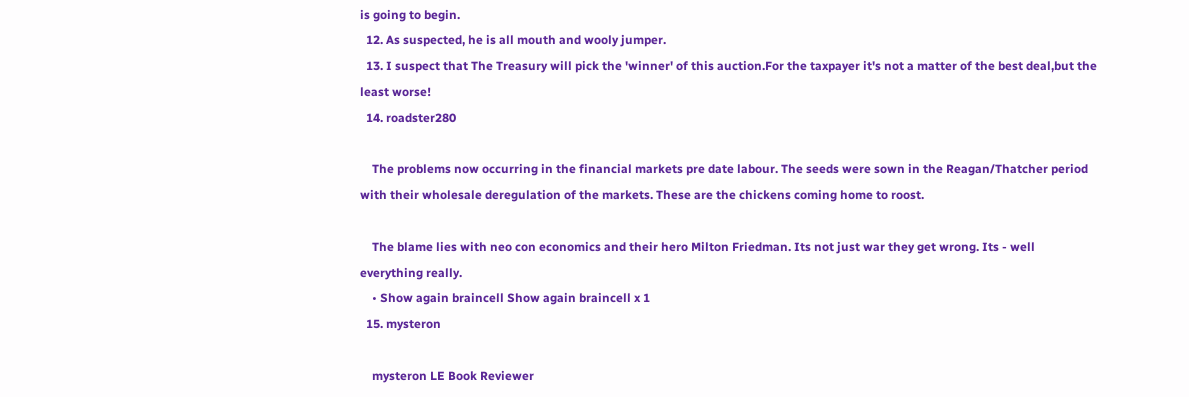is going to begin.
  12. As suspected, he is all mouth and wooly jumper.
  13. I suspect that The Treasury will pick the 'winner' of this auction.For the taxpayer it's not a matter of the best deal,but the least worse!
  14. roadster280

    The problems now occurring in the financial markets pre date labour. The seeds were sown in the Reagan/Thatcher period with their wholesale deregulation of the markets. These are the chickens coming home to roost.

    The blame lies with neo con economics and their hero Milton Friedman. Its not just war they get wrong. Its - well everything really.
    • Show again braincell Show again braincell x 1
  15. mysteron

    mysteron LE Book Reviewer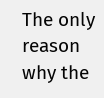The only reason why the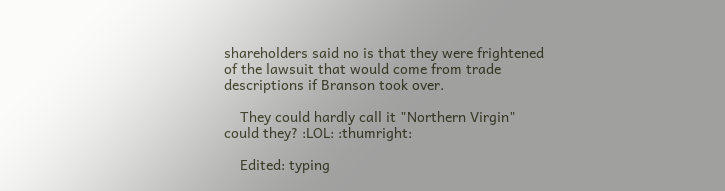shareholders said no is that they were frightened of the lawsuit that would come from trade descriptions if Branson took over.

    They could hardly call it "Northern Virgin" could they? :LOL: :thumright:

    Edited: typing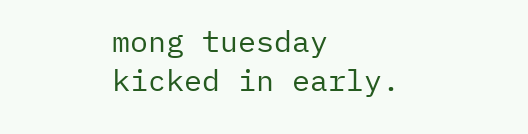mong tuesday kicked in early.